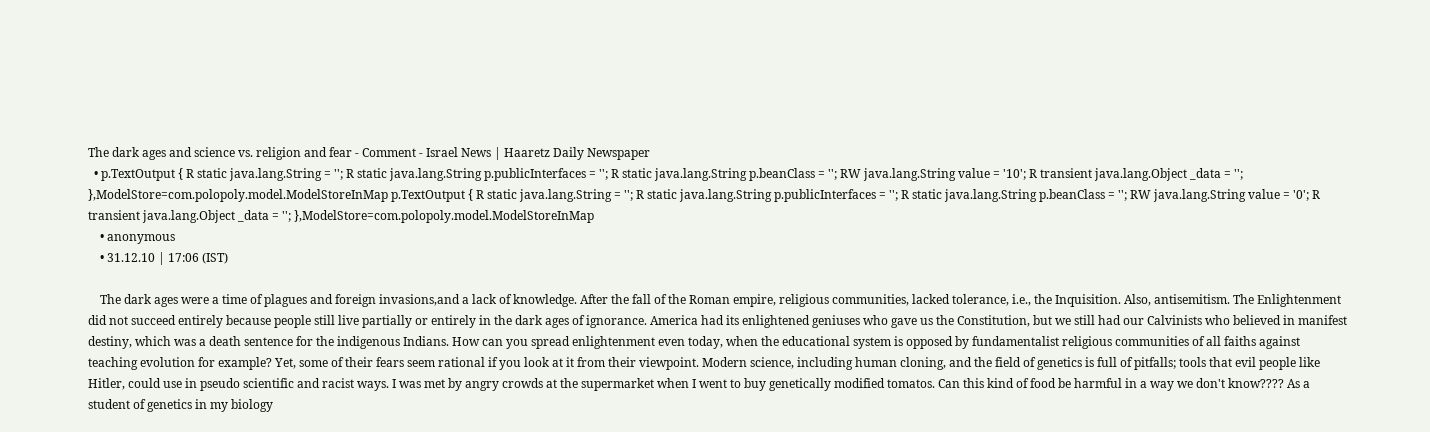The dark ages and science vs. religion and fear - Comment - Israel News | Haaretz Daily Newspaper
  • p.TextOutput { R static java.lang.String = ''; R static java.lang.String p.publicInterfaces = ''; R static java.lang.String p.beanClass = ''; RW java.lang.String value = '10'; R transient java.lang.Object _data = ''; },ModelStore=com.polopoly.model.ModelStoreInMap p.TextOutput { R static java.lang.String = ''; R static java.lang.String p.publicInterfaces = ''; R static java.lang.String p.beanClass = ''; RW java.lang.String value = '0'; R transient java.lang.Object _data = ''; },ModelStore=com.polopoly.model.ModelStoreInMap
    • anonymous
    • 31.12.10 | 17:06 (IST)

    The dark ages were a time of plagues and foreign invasions,and a lack of knowledge. After the fall of the Roman empire, religious communities, lacked tolerance, i.e., the Inquisition. Also, antisemitism. The Enlightenment did not succeed entirely because people still live partially or entirely in the dark ages of ignorance. America had its enlightened geniuses who gave us the Constitution, but we still had our Calvinists who believed in manifest destiny, which was a death sentence for the indigenous Indians. How can you spread enlightenment even today, when the educational system is opposed by fundamentalist religious communities of all faiths against teaching evolution for example? Yet, some of their fears seem rational if you look at it from their viewpoint. Modern science, including human cloning, and the field of genetics is full of pitfalls; tools that evil people like Hitler, could use in pseudo scientific and racist ways. I was met by angry crowds at the supermarket when I went to buy genetically modified tomatos. Can this kind of food be harmful in a way we don't know???? As a student of genetics in my biology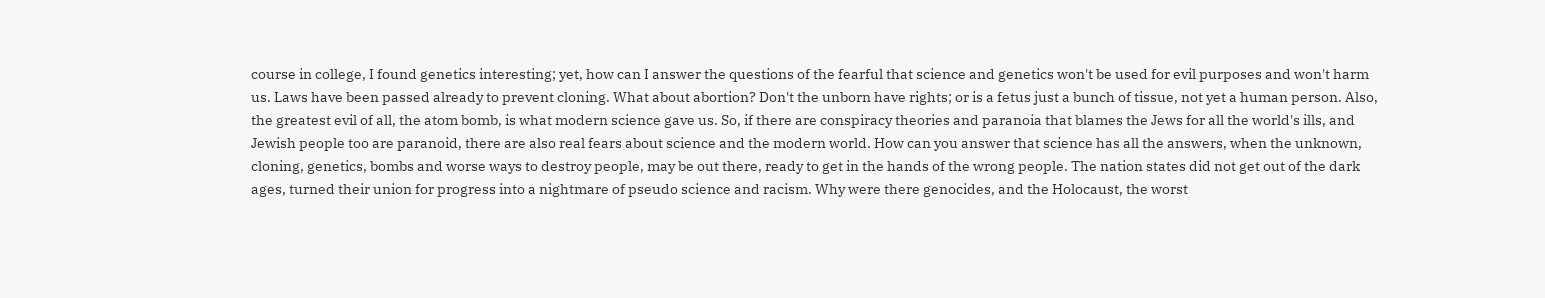course in college, I found genetics interesting; yet, how can I answer the questions of the fearful that science and genetics won't be used for evil purposes and won't harm us. Laws have been passed already to prevent cloning. What about abortion? Don't the unborn have rights; or is a fetus just a bunch of tissue, not yet a human person. Also, the greatest evil of all, the atom bomb, is what modern science gave us. So, if there are conspiracy theories and paranoia that blames the Jews for all the world's ills, and Jewish people too are paranoid, there are also real fears about science and the modern world. How can you answer that science has all the answers, when the unknown, cloning, genetics, bombs and worse ways to destroy people, may be out there, ready to get in the hands of the wrong people. The nation states did not get out of the dark ages, turned their union for progress into a nightmare of pseudo science and racism. Why were there genocides, and the Holocaust, the worst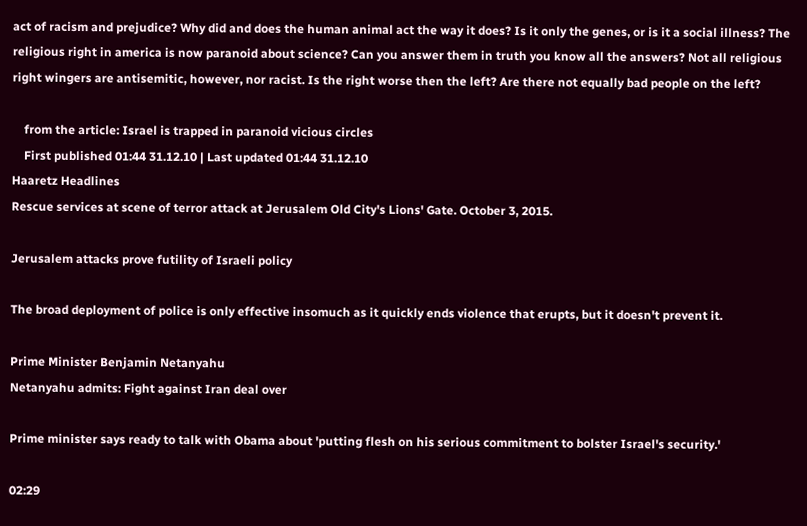act of racism and prejudice? Why did and does the human animal act the way it does? Is it only the genes, or is it a social illness? The religious right in america is now paranoid about science? Can you answer them in truth you know all the answers? Not all religious right wingers are antisemitic, however, nor racist. Is the right worse then the left? Are there not equally bad people on the left?

    from the article: Israel is trapped in paranoid vicious circles
    First published 01:44 31.12.10 | Last updated 01:44 31.12.10
Haaretz Headlines
Rescue services at scene of terror attack at Jerusalem Old City's Lions' Gate. October 3, 2015.

Jerusalem attacks prove futility of Israeli policy

The broad deployment of police is only effective insomuch as it quickly ends violence that erupts, but it doesn't prevent it.

Prime Minister Benjamin Netanyahu
Netanyahu admits: Fight against Iran deal over

Prime minister says ready to talk with Obama about 'putting flesh on his serious commitment to bolster Israel's security.'

02:29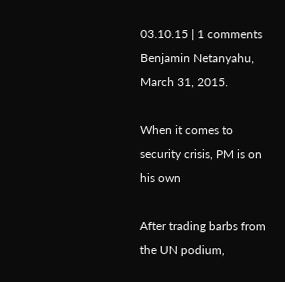03.10.15 | 1 comments
Benjamin Netanyahu, March 31, 2015.

When it comes to security crisis, PM is on his own

After trading barbs from the UN podium,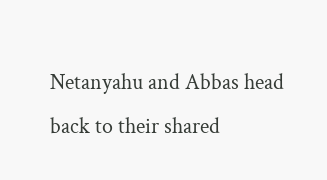Netanyahu and Abbas head back to their shared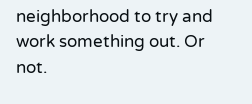neighborhood to try and work something out. Or not.